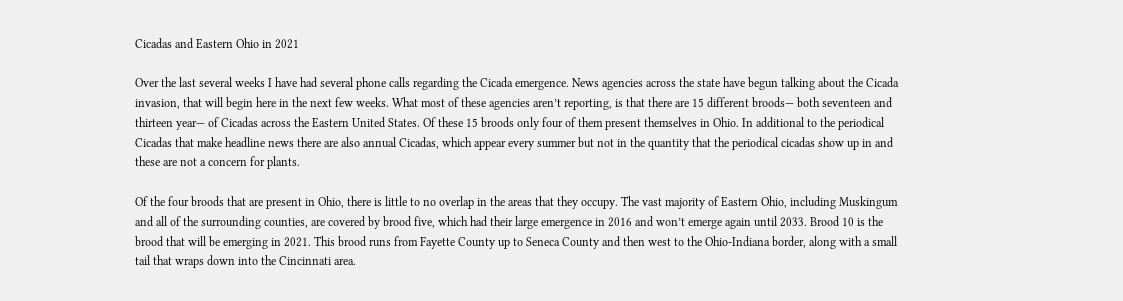Cicadas and Eastern Ohio in 2021

Over the last several weeks I have had several phone calls regarding the Cicada emergence. News agencies across the state have begun talking about the Cicada invasion, that will begin here in the next few weeks. What most of these agencies aren’t reporting, is that there are 15 different broods— both seventeen and thirteen year— of Cicadas across the Eastern United States. Of these 15 broods only four of them present themselves in Ohio. In additional to the periodical Cicadas that make headline news there are also annual Cicadas, which appear every summer but not in the quantity that the periodical cicadas show up in and these are not a concern for plants.

Of the four broods that are present in Ohio, there is little to no overlap in the areas that they occupy. The vast majority of Eastern Ohio, including Muskingum and all of the surrounding counties, are covered by brood five, which had their large emergence in 2016 and won’t emerge again until 2033. Brood 10 is the brood that will be emerging in 2021. This brood runs from Fayette County up to Seneca County and then west to the Ohio-Indiana border, along with a small tail that wraps down into the Cincinnati area.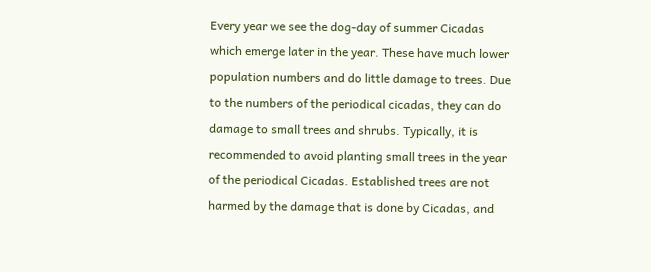Every year we see the dog-day of summer Cicadas which emerge later in the year. These have much lower population numbers and do little damage to trees. Due to the numbers of the periodical cicadas, they can do damage to small trees and shrubs. Typically, it is recommended to avoid planting small trees in the year of the periodical Cicadas. Established trees are not harmed by the damage that is done by Cicadas, and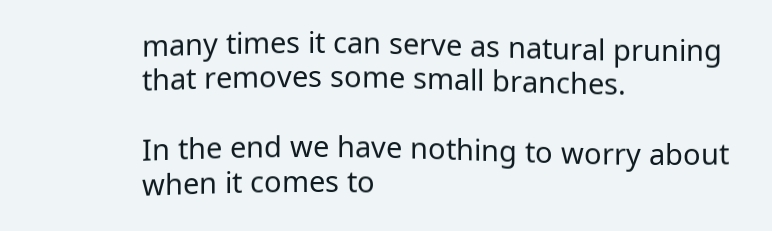many times it can serve as natural pruning that removes some small branches.

In the end we have nothing to worry about when it comes to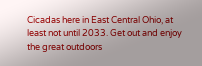Cicadas here in East Central Ohio, at least not until 2033. Get out and enjoy the great outdoors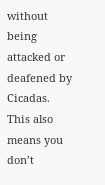without being attacked or deafened by Cicadas. This also means you don’t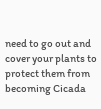need to go out and cover your plants to protect them from becoming Cicada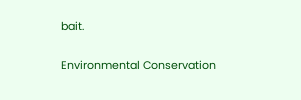bait.

Environmental Conservation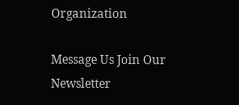Organization

Message Us Join Our Newsletter